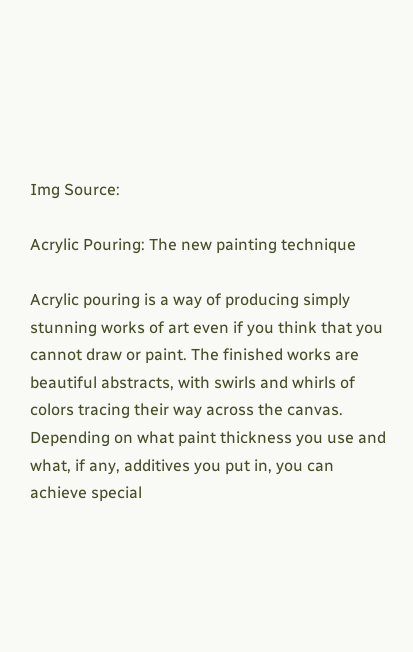Img Source:

Acrylic Pouring: The new painting technique

Acrylic pouring is a way of producing simply stunning works of art even if you think that you cannot draw or paint. The finished works are beautiful abstracts, with swirls and whirls of colors tracing their way across the canvas. Depending on what paint thickness you use and what, if any, additives you put in, you can achieve special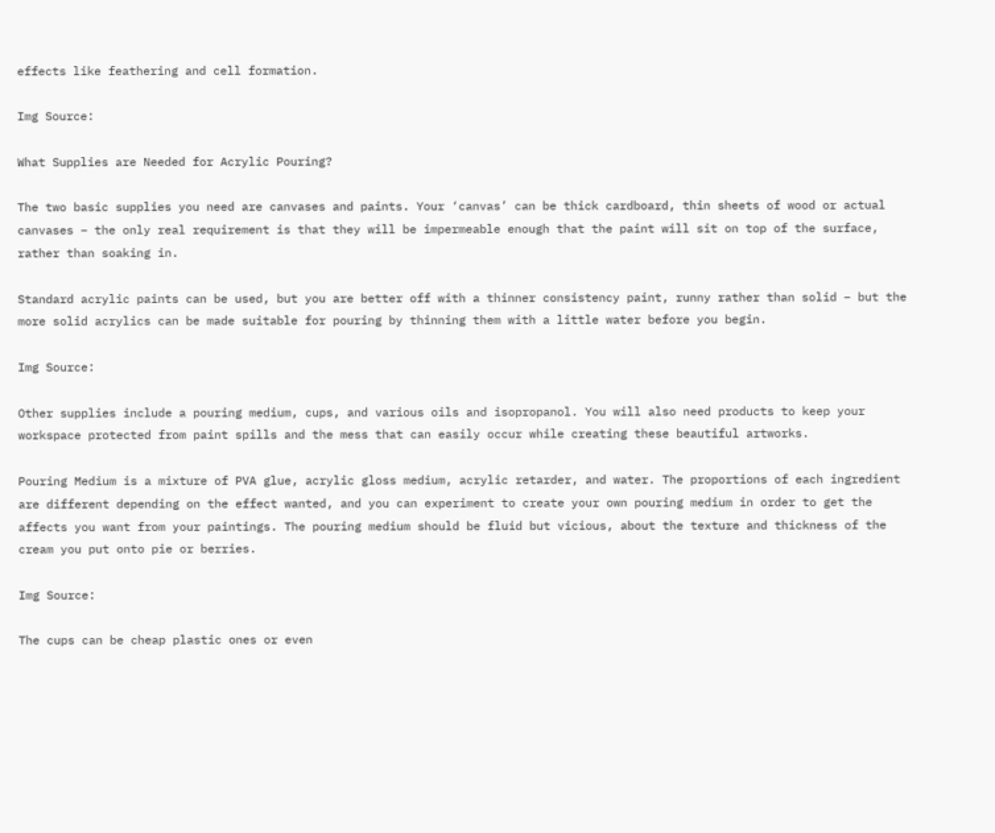effects like feathering and cell formation.

Img Source:

What Supplies are Needed for Acrylic Pouring?

The two basic supplies you need are canvases and paints. Your ‘canvas’ can be thick cardboard, thin sheets of wood or actual canvases – the only real requirement is that they will be impermeable enough that the paint will sit on top of the surface, rather than soaking in.

Standard acrylic paints can be used, but you are better off with a thinner consistency paint, runny rather than solid – but the more solid acrylics can be made suitable for pouring by thinning them with a little water before you begin.

Img Source:

Other supplies include a pouring medium, cups, and various oils and isopropanol. You will also need products to keep your workspace protected from paint spills and the mess that can easily occur while creating these beautiful artworks.

Pouring Medium is a mixture of PVA glue, acrylic gloss medium, acrylic retarder, and water. The proportions of each ingredient are different depending on the effect wanted, and you can experiment to create your own pouring medium in order to get the affects you want from your paintings. The pouring medium should be fluid but vicious, about the texture and thickness of the cream you put onto pie or berries.

Img Source:

The cups can be cheap plastic ones or even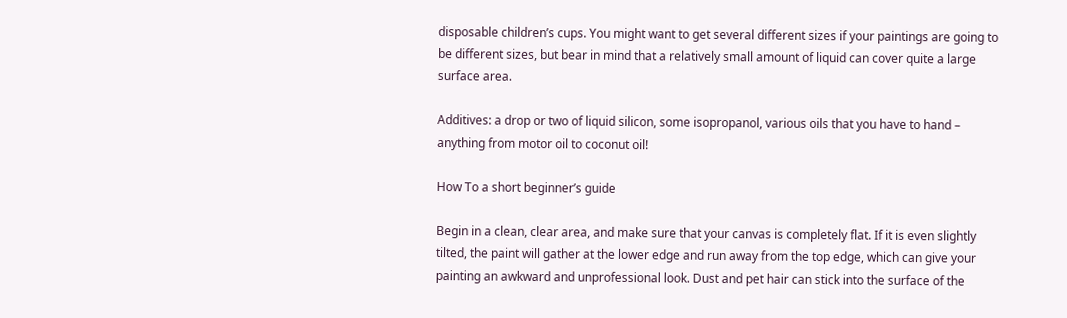disposable children’s cups. You might want to get several different sizes if your paintings are going to be different sizes, but bear in mind that a relatively small amount of liquid can cover quite a large surface area.

Additives: a drop or two of liquid silicon, some isopropanol, various oils that you have to hand – anything from motor oil to coconut oil!

How To a short beginner’s guide

Begin in a clean, clear area, and make sure that your canvas is completely flat. If it is even slightly tilted, the paint will gather at the lower edge and run away from the top edge, which can give your painting an awkward and unprofessional look. Dust and pet hair can stick into the surface of the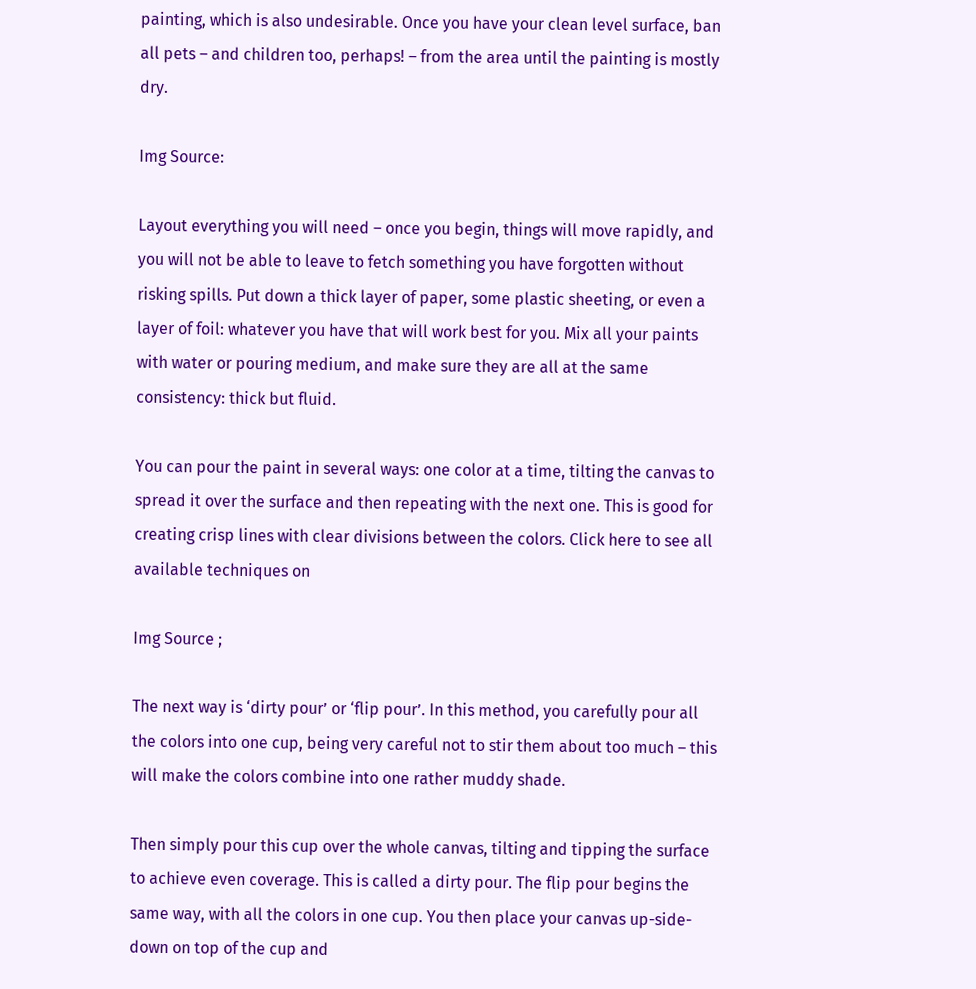painting, which is also undesirable. Once you have your clean level surface, ban all pets – and children too, perhaps! – from the area until the painting is mostly dry.

Img Source:

Layout everything you will need – once you begin, things will move rapidly, and you will not be able to leave to fetch something you have forgotten without risking spills. Put down a thick layer of paper, some plastic sheeting, or even a layer of foil: whatever you have that will work best for you. Mix all your paints with water or pouring medium, and make sure they are all at the same consistency: thick but fluid.

You can pour the paint in several ways: one color at a time, tilting the canvas to spread it over the surface and then repeating with the next one. This is good for creating crisp lines with clear divisions between the colors. Click here to see all available techniques on

Img Source ;

The next way is ‘dirty pour’ or ‘flip pour’. In this method, you carefully pour all the colors into one cup, being very careful not to stir them about too much – this will make the colors combine into one rather muddy shade.

Then simply pour this cup over the whole canvas, tilting and tipping the surface to achieve even coverage. This is called a dirty pour. The flip pour begins the same way, with all the colors in one cup. You then place your canvas up-side-down on top of the cup and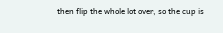then flip the whole lot over, so the cup is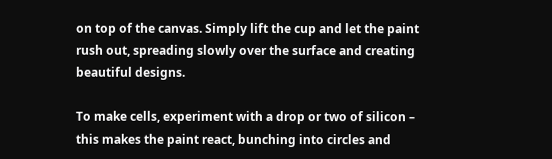on top of the canvas. Simply lift the cup and let the paint rush out, spreading slowly over the surface and creating beautiful designs.

To make cells, experiment with a drop or two of silicon – this makes the paint react, bunching into circles and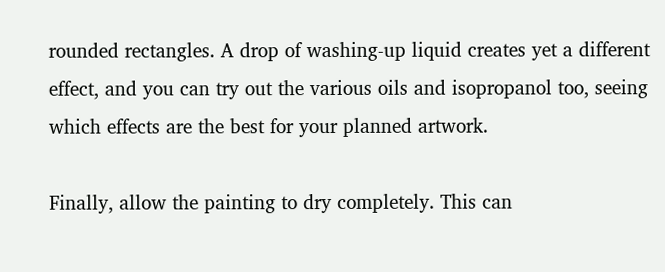rounded rectangles. A drop of washing-up liquid creates yet a different effect, and you can try out the various oils and isopropanol too, seeing which effects are the best for your planned artwork.

Finally, allow the painting to dry completely. This can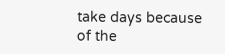take days because of the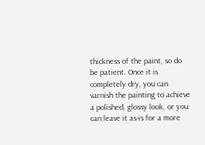thickness of the paint, so do be patient. Once it is completely dry, you can varnish the painting to achieve a polished, glossy look, or you can leave it as-is for a more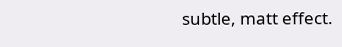subtle, matt effect.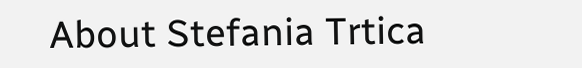About Stefania Trtica